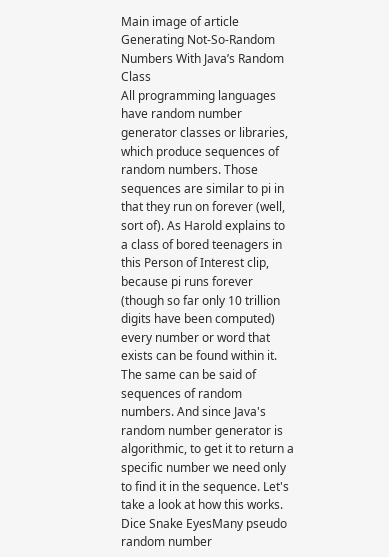Main image of article Generating Not-So-Random Numbers With Java’s Random Class
All programming languages have random number generator classes or libraries, which produce sequences of random numbers. Those sequences are similar to pi in that they run on forever (well, sort of). As Harold explains to a class of bored teenagers in this Person of Interest clip, because pi runs forever (though so far only 10 trillion digits have been computed) every number or word that exists can be found within it. The same can be said of sequences of random numbers. And since Java's random number generator is algorithmic, to get it to return a specific number we need only to find it in the sequence. Let's take a look at how this works. Dice Snake EyesMany pseudo random number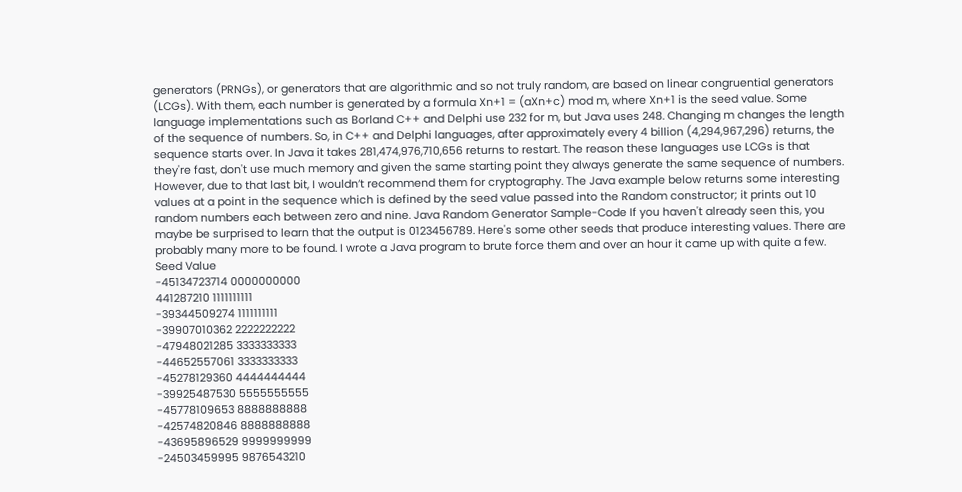generators (PRNGs), or generators that are algorithmic and so not truly random, are based on linear congruential generators (LCGs). With them, each number is generated by a formula Xn+1 = (aXn+c) mod m, where Xn+1 is the seed value. Some language implementations such as Borland C++ and Delphi use 232 for m, but Java uses 248. Changing m changes the length of the sequence of numbers. So, in C++ and Delphi languages, after approximately every 4 billion (4,294,967,296) returns, the sequence starts over. In Java it takes 281,474,976,710,656 returns to restart. The reason these languages use LCGs is that they're fast, don't use much memory and given the same starting point they always generate the same sequence of numbers. However, due to that last bit, I wouldn’t recommend them for cryptography. The Java example below returns some interesting values at a point in the sequence which is defined by the seed value passed into the Random constructor; it prints out 10 random numbers each between zero and nine. Java Random Generator Sample-Code If you haven't already seen this, you maybe be surprised to learn that the output is 0123456789. Here's some other seeds that produce interesting values. There are probably many more to be found. I wrote a Java program to brute force them and over an hour it came up with quite a few.
Seed Value
-45134723714 0000000000
441287210 1111111111
-39344509274 1111111111
-39907010362 2222222222
-47948021285 3333333333
-44652557061 3333333333
-45278129360 4444444444
-39925487530 5555555555
-45778109653 8888888888
-42574820846 8888888888
-43695896529 9999999999
-24503459995 9876543210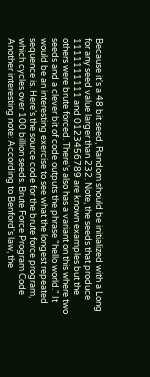Because it's a 48 bit seed, Random should be initialized with a Long for any seed value larger than 232. Note, the seeds that produce 1111111111 and 0123456789 are known examples but the others were brute forced. There's also has a variant on this where two seeds and a clever bit of code outputs the phrase "hello world." It would be an interesting exercise to see what the longest repeated sequence is. Here’s the source code for the brute force program, which cycles over 100 billion seeds. Brute Force Program Code Another interesting note: According to Benford's law, the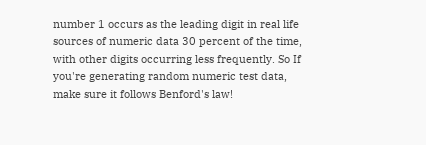number 1 occurs as the leading digit in real life sources of numeric data 30 percent of the time, with other digits occurring less frequently. So If you're generating random numeric test data, make sure it follows Benford's law!